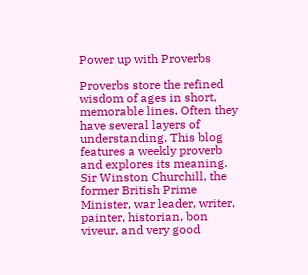Power up with Proverbs

Proverbs store the refined wisdom of ages in short, memorable lines. Often they have several layers of understanding. This blog features a weekly proverb and explores its meaning. Sir Winston Churchill, the former British Prime Minister, war leader, writer, painter, historian, bon viveur, and very good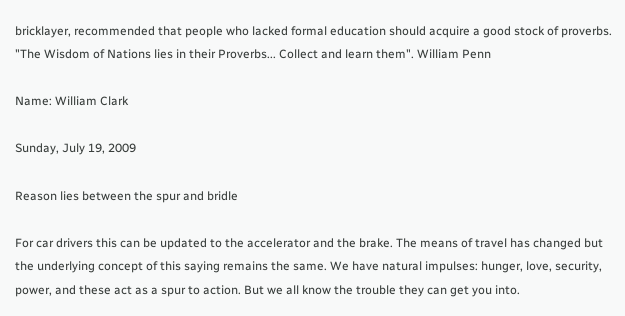bricklayer, recommended that people who lacked formal education should acquire a good stock of proverbs. "The Wisdom of Nations lies in their Proverbs... Collect and learn them". William Penn

Name: William Clark

Sunday, July 19, 2009

Reason lies between the spur and bridle

For car drivers this can be updated to the accelerator and the brake. The means of travel has changed but the underlying concept of this saying remains the same. We have natural impulses: hunger, love, security, power, and these act as a spur to action. But we all know the trouble they can get you into.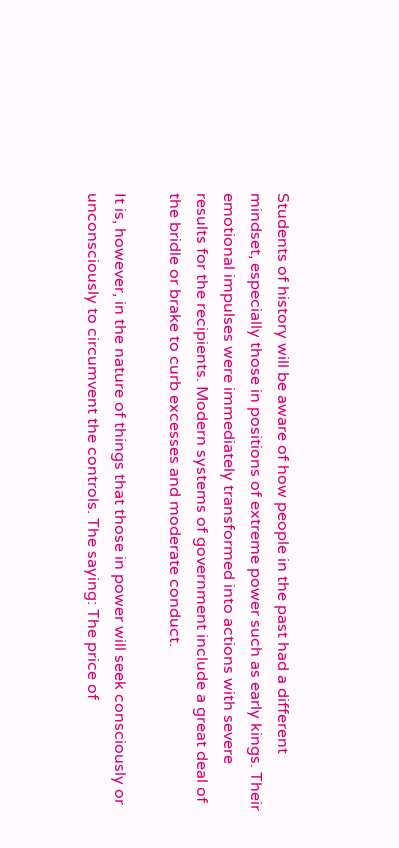Students of history will be aware of how people in the past had a different mindset, especially those in positions of extreme power such as early kings. Their emotional impulses were immediately transformed into actions with severe results for the recipients. Modern systems of government include a great deal of the bridle or brake to curb excesses and moderate conduct.

It is, however, in the nature of things that those in power will seek consciously or unconsciously to circumvent the controls. The saying: The price of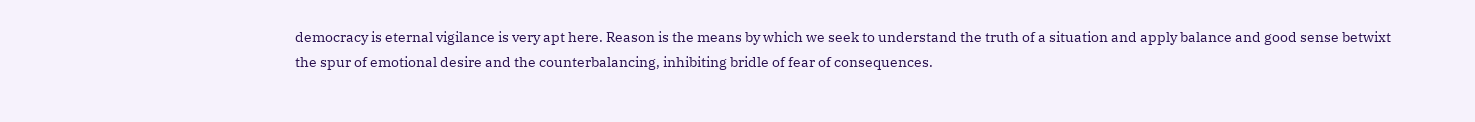democracy is eternal vigilance is very apt here. Reason is the means by which we seek to understand the truth of a situation and apply balance and good sense betwixt the spur of emotional desire and the counterbalancing, inhibiting bridle of fear of consequences.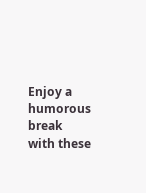Enjoy a humorous break with these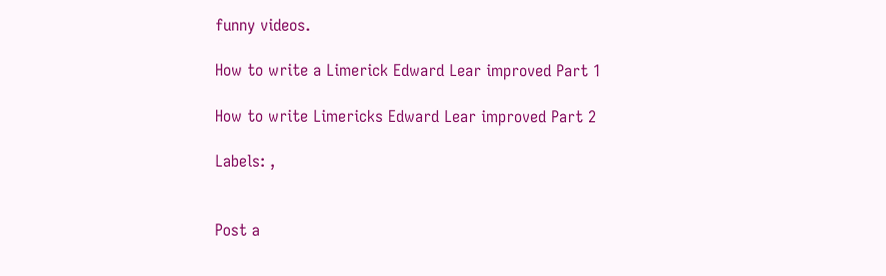funny videos.

How to write a Limerick Edward Lear improved Part 1

How to write Limericks Edward Lear improved Part 2

Labels: ,


Post a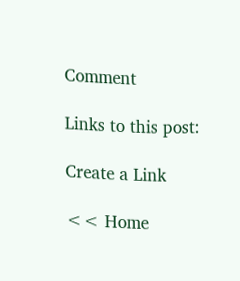Comment

Links to this post:

Create a Link

<< Home